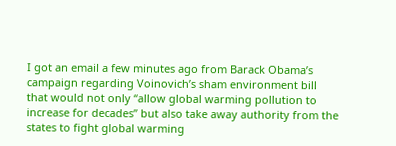I got an email a few minutes ago from Barack Obama’s campaign regarding Voinovich’s sham environment bill that would not only “allow global warming pollution to increase for decades” but also take away authority from the states to fight global warming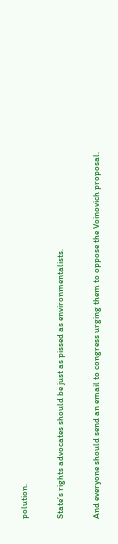polution.

State’s rights advocates should be just as pissed as environmentalists.

And everyone should send an email to congress urging them to oppose the Voinovich proposal.